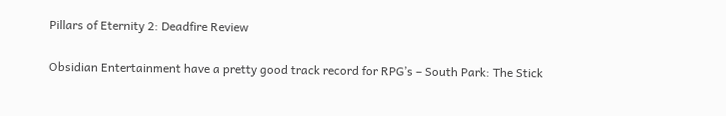Pillars of Eternity 2: Deadfire Review

Obsidian Entertainment have a pretty good track record for RPG’s – South Park: The Stick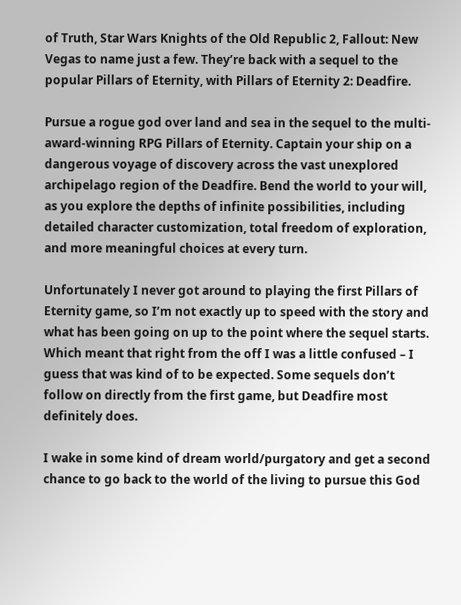of Truth, Star Wars Knights of the Old Republic 2, Fallout: New Vegas to name just a few. They’re back with a sequel to the popular Pillars of Eternity, with Pillars of Eternity 2: Deadfire.

Pursue a rogue god over land and sea in the sequel to the multi-award-winning RPG Pillars of Eternity. Captain your ship on a dangerous voyage of discovery across the vast unexplored archipelago region of the Deadfire. Bend the world to your will, as you explore the depths of infinite possibilities, including detailed character customization, total freedom of exploration, and more meaningful choices at every turn.

Unfortunately I never got around to playing the first Pillars of Eternity game, so I’m not exactly up to speed with the story and what has been going on up to the point where the sequel starts. Which meant that right from the off I was a little confused – I guess that was kind of to be expected. Some sequels don’t follow on directly from the first game, but Deadfire most definitely does.

I wake in some kind of dream world/purgatory and get a second chance to go back to the world of the living to pursue this God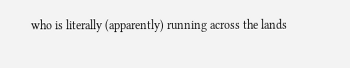who is literally (apparently) running across the lands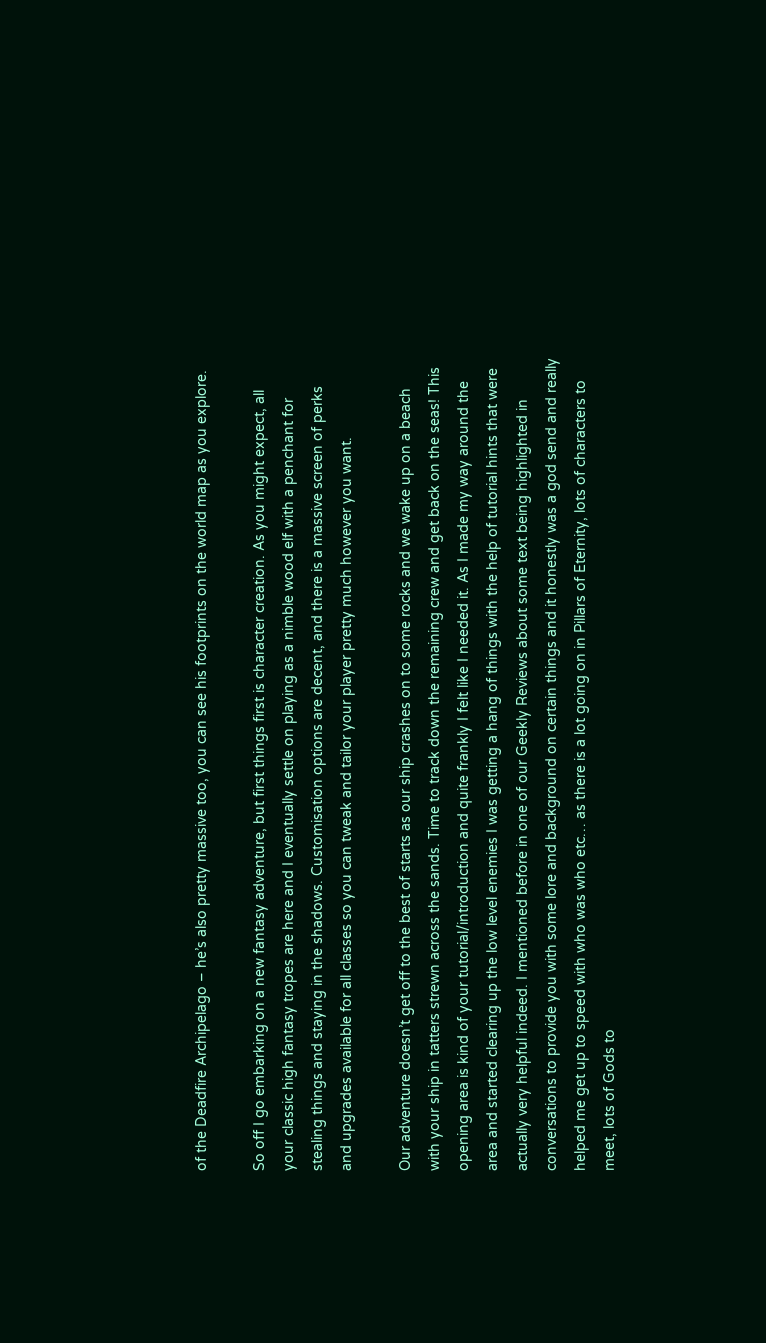of the Deadfire Archipelago – he’s also pretty massive too, you can see his footprints on the world map as you explore.

So off I go embarking on a new fantasy adventure, but first things first is character creation. As you might expect, all your classic high fantasy tropes are here and I eventually settle on playing as a nimble wood elf with a penchant for stealing things and staying in the shadows. Customisation options are decent, and there is a massive screen of perks and upgrades available for all classes so you can tweak and tailor your player pretty much however you want.

Our adventure doesn’t get off to the best of starts as our ship crashes on to some rocks and we wake up on a beach with your ship in tatters strewn across the sands. Time to track down the remaining crew and get back on the seas! This opening area is kind of your tutorial/introduction and quite frankly I felt like I needed it. As I made my way around the area and started clearing up the low level enemies I was getting a hang of things with the help of tutorial hints that were actually very helpful indeed. I mentioned before in one of our Geekly Reviews about some text being highlighted in conversations to provide you with some lore and background on certain things and it honestly was a god send and really helped me get up to speed with who was who etc… as there is a lot going on in Pillars of Eternity, lots of characters to meet, lots of Gods to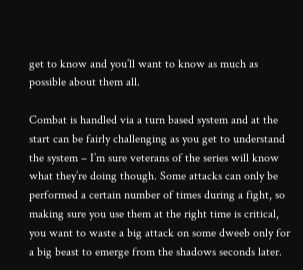get to know and you’ll want to know as much as possible about them all.

Combat is handled via a turn based system and at the start can be fairly challenging as you get to understand the system – I’m sure veterans of the series will know what they’re doing though. Some attacks can only be performed a certain number of times during a fight, so making sure you use them at the right time is critical, you want to waste a big attack on some dweeb only for a big beast to emerge from the shadows seconds later.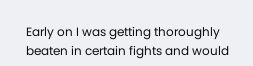Early on I was getting thoroughly beaten in certain fights and would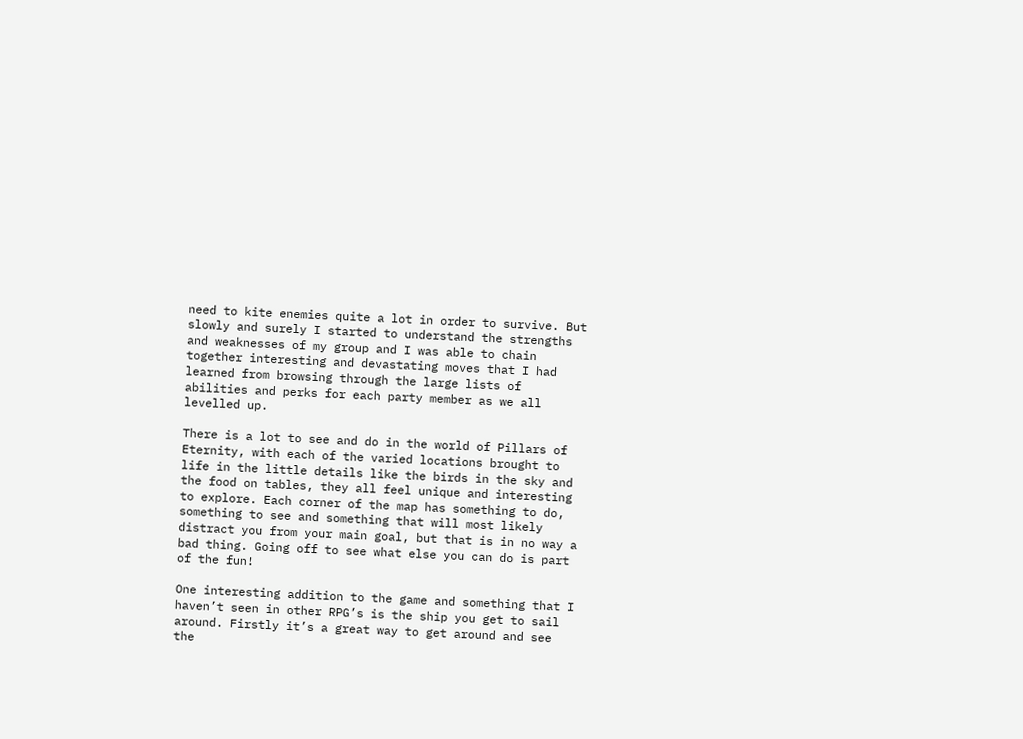need to kite enemies quite a lot in order to survive. But slowly and surely I started to understand the strengths and weaknesses of my group and I was able to chain together interesting and devastating moves that I had learned from browsing through the large lists of abilities and perks for each party member as we all levelled up.

There is a lot to see and do in the world of Pillars of Eternity, with each of the varied locations brought to life in the little details like the birds in the sky and the food on tables, they all feel unique and interesting to explore. Each corner of the map has something to do, something to see and something that will most likely distract you from your main goal, but that is in no way a bad thing. Going off to see what else you can do is part of the fun!

One interesting addition to the game and something that I haven’t seen in other RPG’s is the ship you get to sail around. Firstly it’s a great way to get around and see the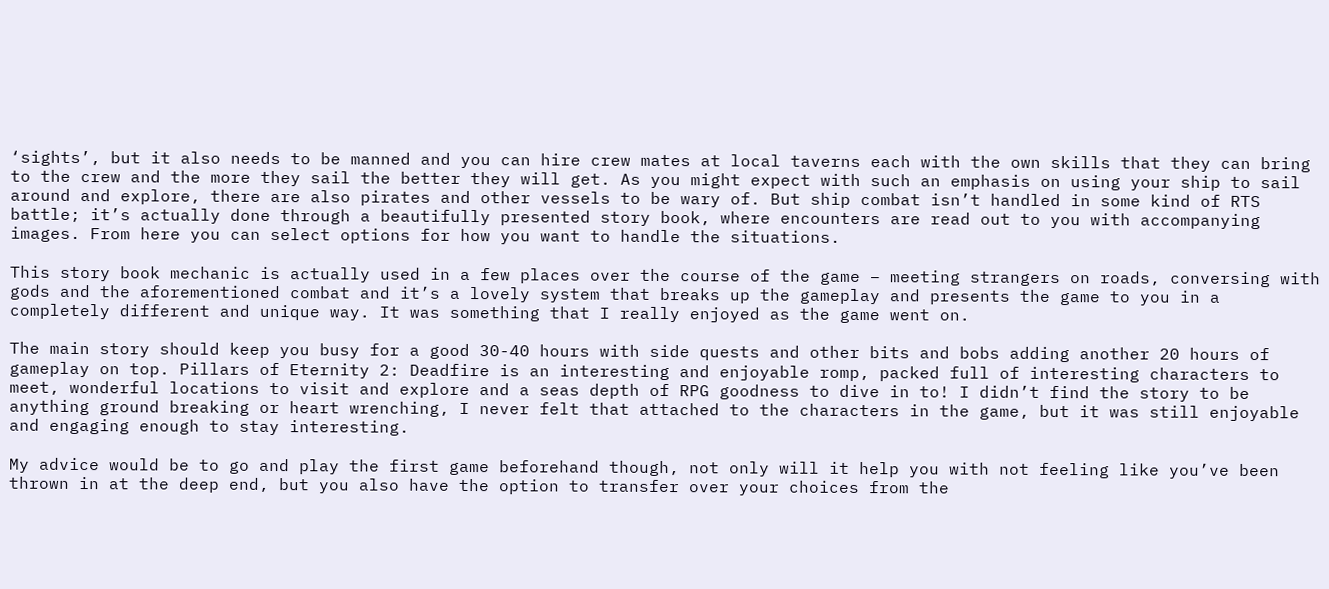‘sights’, but it also needs to be manned and you can hire crew mates at local taverns each with the own skills that they can bring to the crew and the more they sail the better they will get. As you might expect with such an emphasis on using your ship to sail around and explore, there are also pirates and other vessels to be wary of. But ship combat isn’t handled in some kind of RTS battle; it’s actually done through a beautifully presented story book, where encounters are read out to you with accompanying images. From here you can select options for how you want to handle the situations.

This story book mechanic is actually used in a few places over the course of the game – meeting strangers on roads, conversing with gods and the aforementioned combat and it’s a lovely system that breaks up the gameplay and presents the game to you in a completely different and unique way. It was something that I really enjoyed as the game went on.

The main story should keep you busy for a good 30-40 hours with side quests and other bits and bobs adding another 20 hours of gameplay on top. Pillars of Eternity 2: Deadfire is an interesting and enjoyable romp, packed full of interesting characters to meet, wonderful locations to visit and explore and a seas depth of RPG goodness to dive in to! I didn’t find the story to be anything ground breaking or heart wrenching, I never felt that attached to the characters in the game, but it was still enjoyable and engaging enough to stay interesting.

My advice would be to go and play the first game beforehand though, not only will it help you with not feeling like you’ve been thrown in at the deep end, but you also have the option to transfer over your choices from the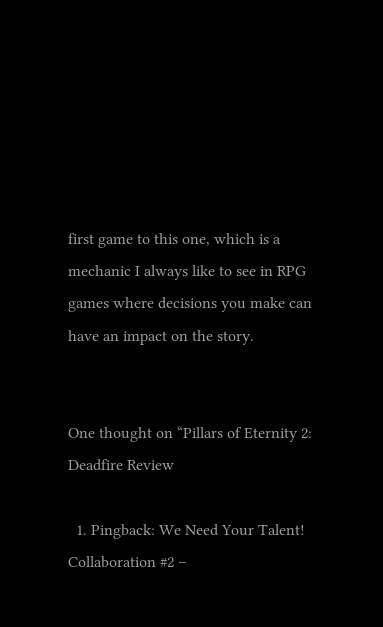first game to this one, which is a mechanic I always like to see in RPG games where decisions you make can have an impact on the story.


One thought on “Pillars of Eternity 2: Deadfire Review

  1. Pingback: We Need Your Talent! Collaboration #2 –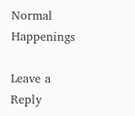Normal Happenings

Leave a Reply